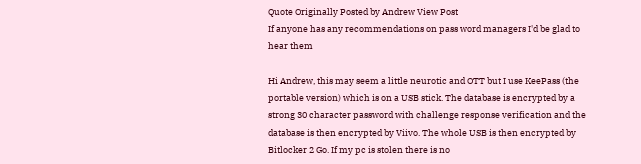Quote Originally Posted by Andrew View Post
If anyone has any recommendations on pass word managers I'd be glad to hear them

Hi Andrew, this may seem a little neurotic and OTT but I use KeePass (the portable version) which is on a USB stick. The database is encrypted by a strong 30 character password with challenge response verification and the database is then encrypted by Viivo. The whole USB is then encrypted by Bitlocker 2 Go. If my pc is stolen there is no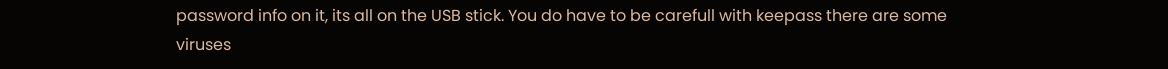password info on it, its all on the USB stick. You do have to be carefull with keepass there are some viruses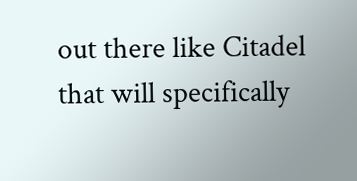out there like Citadel that will specifically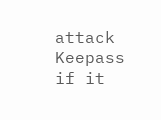attack Keepass if it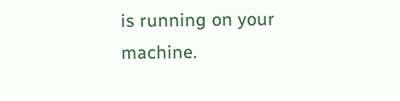is running on your machine.